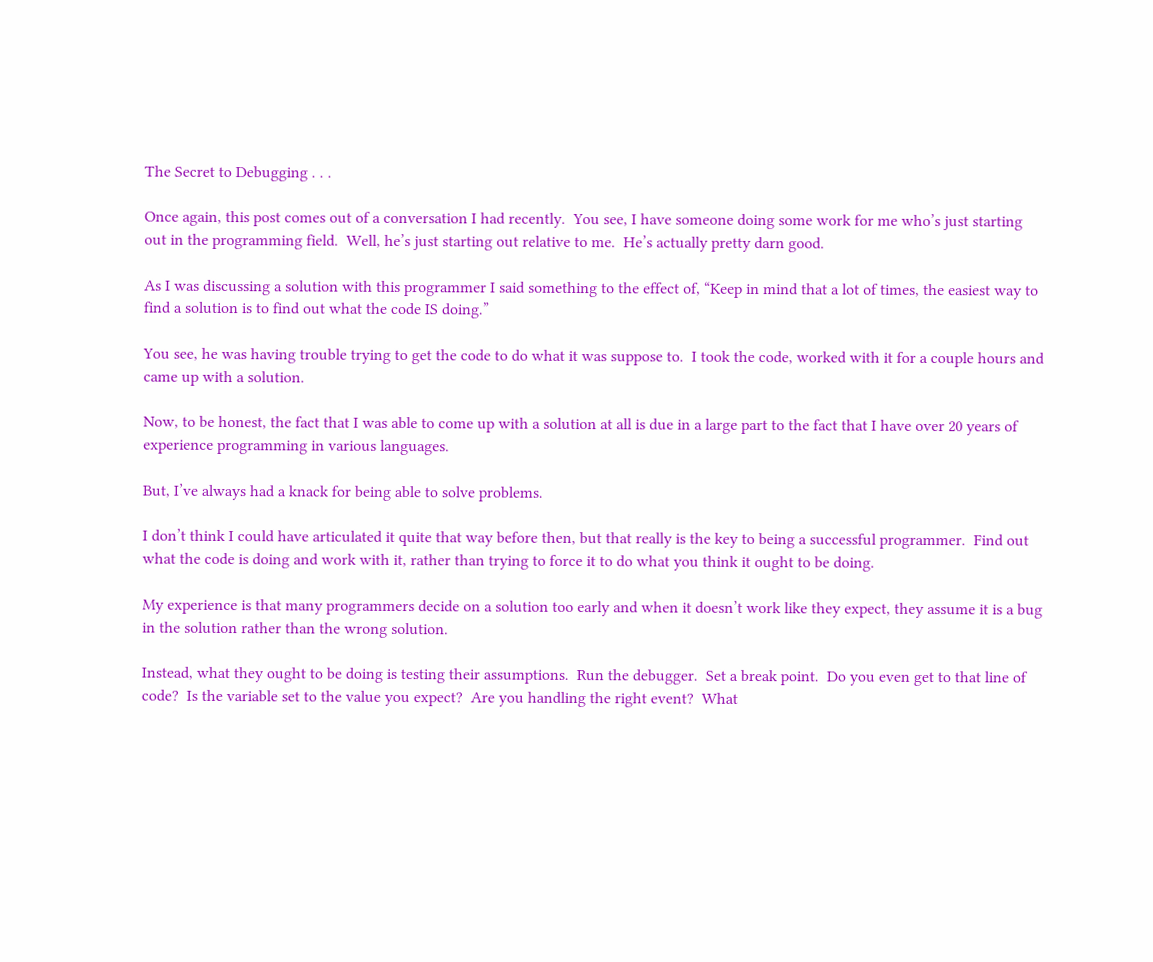The Secret to Debugging . . .

Once again, this post comes out of a conversation I had recently.  You see, I have someone doing some work for me who’s just starting out in the programming field.  Well, he’s just starting out relative to me.  He’s actually pretty darn good.

As I was discussing a solution with this programmer I said something to the effect of, “Keep in mind that a lot of times, the easiest way to find a solution is to find out what the code IS doing.”

You see, he was having trouble trying to get the code to do what it was suppose to.  I took the code, worked with it for a couple hours and came up with a solution.

Now, to be honest, the fact that I was able to come up with a solution at all is due in a large part to the fact that I have over 20 years of experience programming in various languages.

But, I’ve always had a knack for being able to solve problems.

I don’t think I could have articulated it quite that way before then, but that really is the key to being a successful programmer.  Find out what the code is doing and work with it, rather than trying to force it to do what you think it ought to be doing.

My experience is that many programmers decide on a solution too early and when it doesn’t work like they expect, they assume it is a bug in the solution rather than the wrong solution.

Instead, what they ought to be doing is testing their assumptions.  Run the debugger.  Set a break point.  Do you even get to that line of code?  Is the variable set to the value you expect?  Are you handling the right event?  What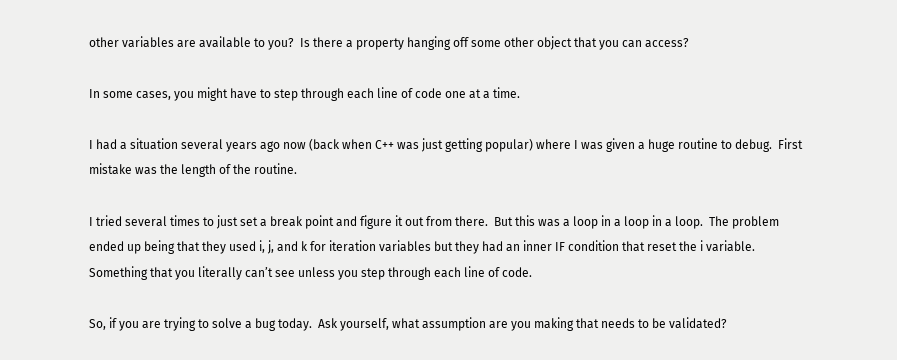other variables are available to you?  Is there a property hanging off some other object that you can access?

In some cases, you might have to step through each line of code one at a time.

I had a situation several years ago now (back when C++ was just getting popular) where I was given a huge routine to debug.  First mistake was the length of the routine.

I tried several times to just set a break point and figure it out from there.  But this was a loop in a loop in a loop.  The problem ended up being that they used i, j, and k for iteration variables but they had an inner IF condition that reset the i variable.  Something that you literally can’t see unless you step through each line of code.

So, if you are trying to solve a bug today.  Ask yourself, what assumption are you making that needs to be validated?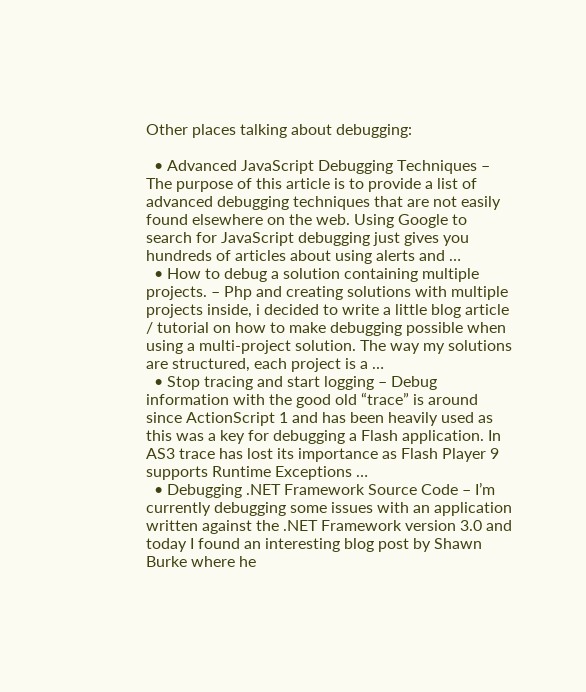Other places talking about debugging:

  • Advanced JavaScript Debugging Techniques – The purpose of this article is to provide a list of advanced debugging techniques that are not easily found elsewhere on the web. Using Google to search for JavaScript debugging just gives you hundreds of articles about using alerts and …
  • How to debug a solution containing multiple projects. – Php and creating solutions with multiple projects inside, i decided to write a little blog article / tutorial on how to make debugging possible when using a multi-project solution. The way my solutions are structured, each project is a …
  • Stop tracing and start logging – Debug information with the good old “trace” is around since ActionScript 1 and has been heavily used as this was a key for debugging a Flash application. In AS3 trace has lost its importance as Flash Player 9 supports Runtime Exceptions …
  • Debugging .NET Framework Source Code – I’m currently debugging some issues with an application written against the .NET Framework version 3.0 and today I found an interesting blog post by Shawn Burke where he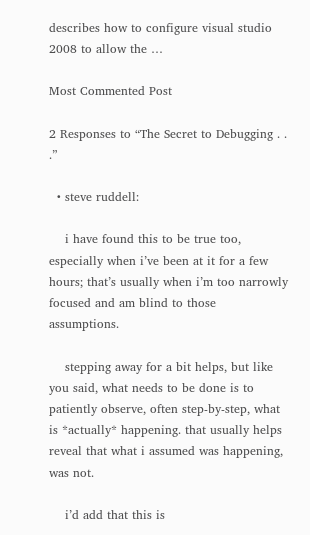describes how to configure visual studio 2008 to allow the …

Most Commented Post

2 Responses to “The Secret to Debugging . . .”

  • steve ruddell:

    i have found this to be true too, especially when i’ve been at it for a few hours; that’s usually when i’m too narrowly focused and am blind to those assumptions.

    stepping away for a bit helps, but like you said, what needs to be done is to patiently observe, often step-by-step, what is *actually* happening. that usually helps reveal that what i assumed was happening, was not.

    i’d add that this is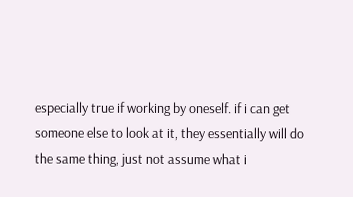especially true if working by oneself. if i can get someone else to look at it, they essentially will do the same thing, just not assume what i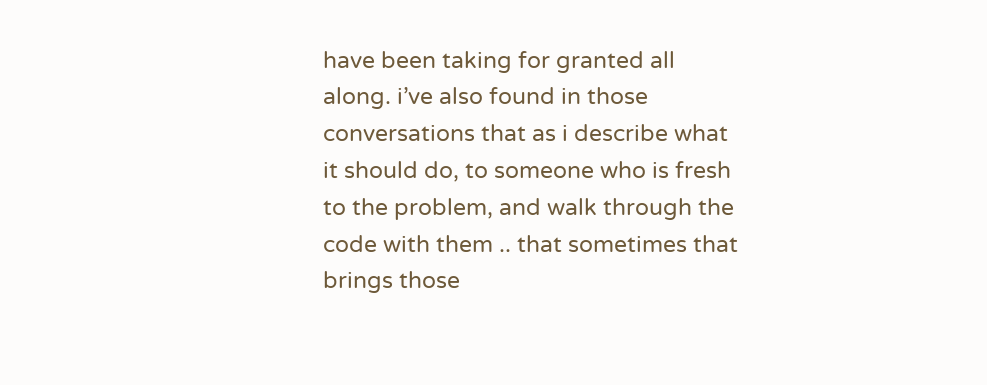have been taking for granted all along. i’ve also found in those conversations that as i describe what it should do, to someone who is fresh to the problem, and walk through the code with them .. that sometimes that brings those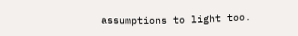assumptions to light too.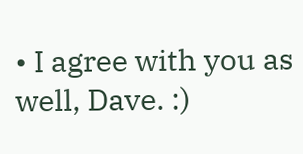• I agree with you as well, Dave. :)